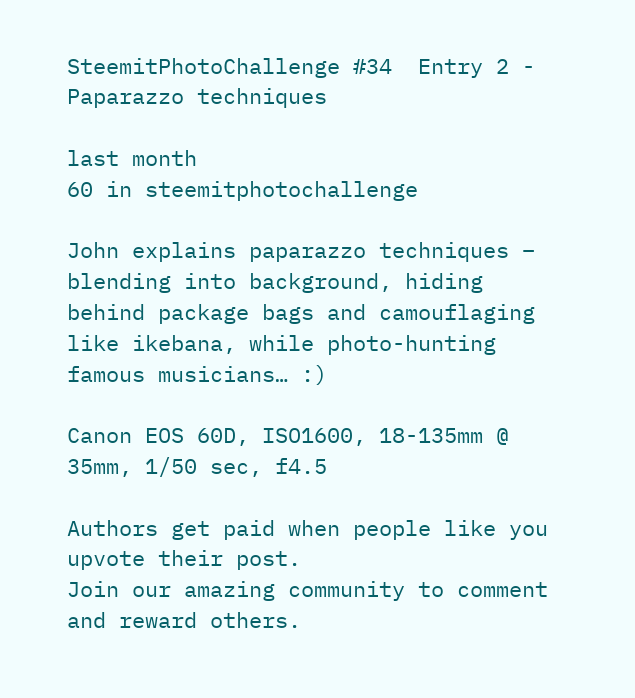SteemitPhotoChallenge #34  Entry 2 - Paparazzo techniques

last month
60 in steemitphotochallenge

John explains paparazzo techniques – blending into background, hiding behind package bags and camouflaging like ikebana, while photo-hunting famous musicians… :)

Canon EOS 60D, ISO1600, 18-135mm @ 35mm, 1/50 sec, f4.5

Authors get paid when people like you upvote their post.
Join our amazing community to comment and reward others.